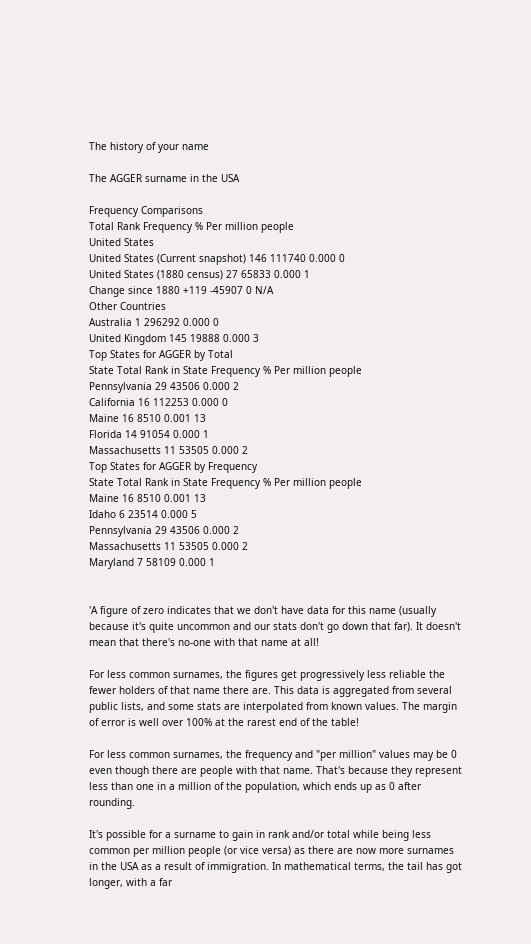The history of your name

The AGGER surname in the USA

Frequency Comparisons
Total Rank Frequency % Per million people
United States
United States (Current snapshot) 146 111740 0.000 0
United States (1880 census) 27 65833 0.000 1
Change since 1880 +119 -45907 0 N/A
Other Countries
Australia 1 296292 0.000 0
United Kingdom 145 19888 0.000 3
Top States for AGGER by Total
State Total Rank in State Frequency % Per million people
Pennsylvania 29 43506 0.000 2
California 16 112253 0.000 0
Maine 16 8510 0.001 13
Florida 14 91054 0.000 1
Massachusetts 11 53505 0.000 2
Top States for AGGER by Frequency
State Total Rank in State Frequency % Per million people
Maine 16 8510 0.001 13
Idaho 6 23514 0.000 5
Pennsylvania 29 43506 0.000 2
Massachusetts 11 53505 0.000 2
Maryland 7 58109 0.000 1


'A figure of zero indicates that we don't have data for this name (usually because it's quite uncommon and our stats don't go down that far). It doesn't mean that there's no-one with that name at all!

For less common surnames, the figures get progressively less reliable the fewer holders of that name there are. This data is aggregated from several public lists, and some stats are interpolated from known values. The margin of error is well over 100% at the rarest end of the table!

For less common surnames, the frequency and "per million" values may be 0 even though there are people with that name. That's because they represent less than one in a million of the population, which ends up as 0 after rounding.

It's possible for a surname to gain in rank and/or total while being less common per million people (or vice versa) as there are now more surnames in the USA as a result of immigration. In mathematical terms, the tail has got longer, with a far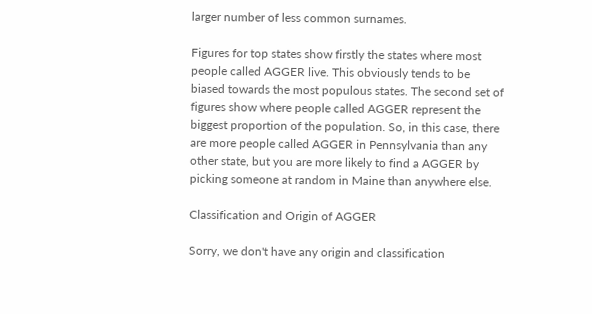larger number of less common surnames.

Figures for top states show firstly the states where most people called AGGER live. This obviously tends to be biased towards the most populous states. The second set of figures show where people called AGGER represent the biggest proportion of the population. So, in this case, there are more people called AGGER in Pennsylvania than any other state, but you are more likely to find a AGGER by picking someone at random in Maine than anywhere else.

Classification and Origin of AGGER

Sorry, we don't have any origin and classification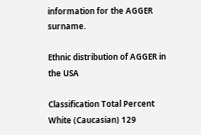information for the AGGER surname.

Ethnic distribution of AGGER in the USA

Classification Total Percent
White (Caucasian) 129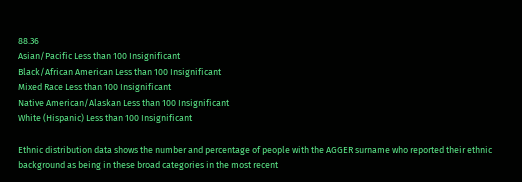88.36
Asian/Pacific Less than 100 Insignificant
Black/African American Less than 100 Insignificant
Mixed Race Less than 100 Insignificant
Native American/Alaskan Less than 100 Insignificant
White (Hispanic) Less than 100 Insignificant

Ethnic distribution data shows the number and percentage of people with the AGGER surname who reported their ethnic background as being in these broad categories in the most recent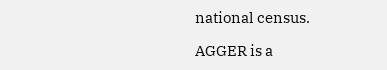national census.

AGGER is a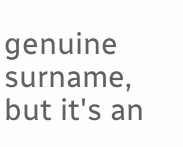genuine surname, but it's an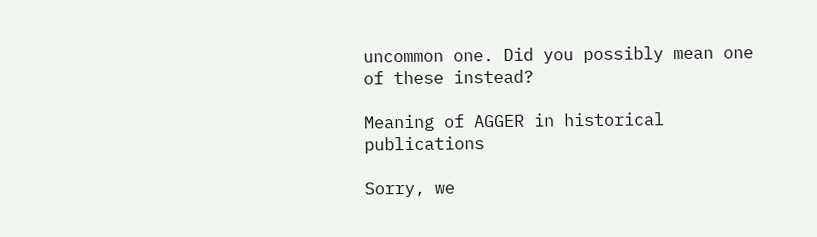uncommon one. Did you possibly mean one of these instead?

Meaning of AGGER in historical publications

Sorry, we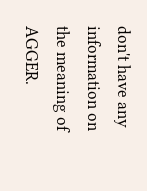don't have any information on the meaning of AGGER.